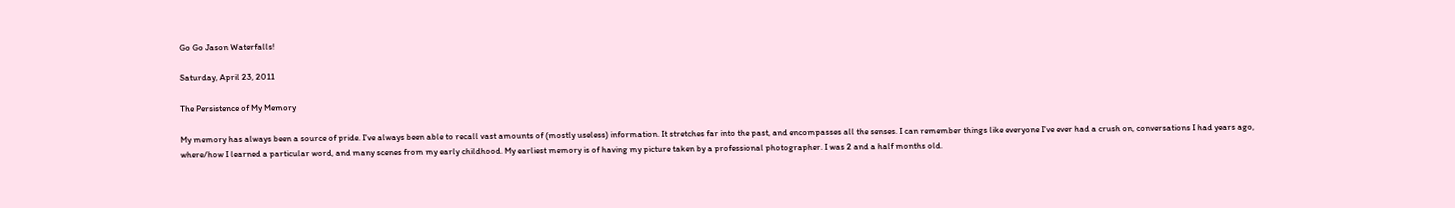Go Go Jason Waterfalls!

Saturday, April 23, 2011

The Persistence of My Memory

My memory has always been a source of pride. I've always been able to recall vast amounts of (mostly useless) information. It stretches far into the past, and encompasses all the senses. I can remember things like everyone I've ever had a crush on, conversations I had years ago, where/how I learned a particular word, and many scenes from my early childhood. My earliest memory is of having my picture taken by a professional photographer. I was 2 and a half months old.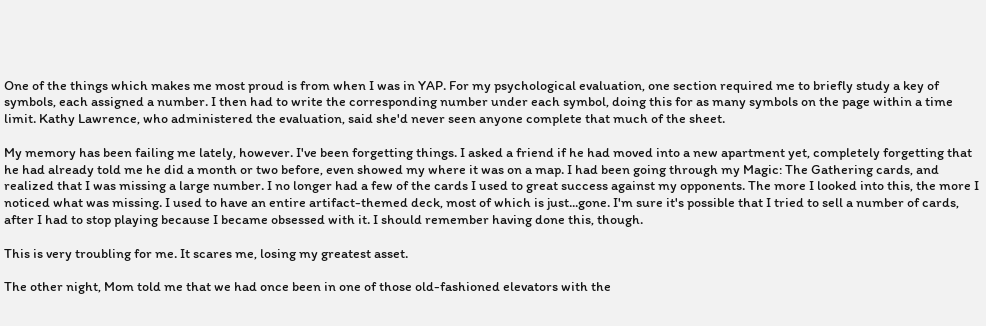One of the things which makes me most proud is from when I was in YAP. For my psychological evaluation, one section required me to briefly study a key of symbols, each assigned a number. I then had to write the corresponding number under each symbol, doing this for as many symbols on the page within a time limit. Kathy Lawrence, who administered the evaluation, said she'd never seen anyone complete that much of the sheet.

My memory has been failing me lately, however. I've been forgetting things. I asked a friend if he had moved into a new apartment yet, completely forgetting that he had already told me he did a month or two before, even showed my where it was on a map. I had been going through my Magic: The Gathering cards, and realized that I was missing a large number. I no longer had a few of the cards I used to great success against my opponents. The more I looked into this, the more I noticed what was missing. I used to have an entire artifact-themed deck, most of which is just...gone. I'm sure it's possible that I tried to sell a number of cards, after I had to stop playing because I became obsessed with it. I should remember having done this, though.

This is very troubling for me. It scares me, losing my greatest asset.

The other night, Mom told me that we had once been in one of those old-fashioned elevators with the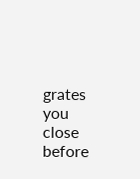grates you close before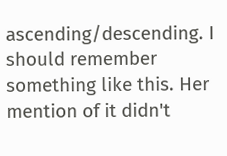ascending/descending. I should remember something like this. Her mention of it didn't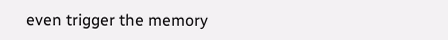even trigger the memory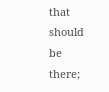that should be there;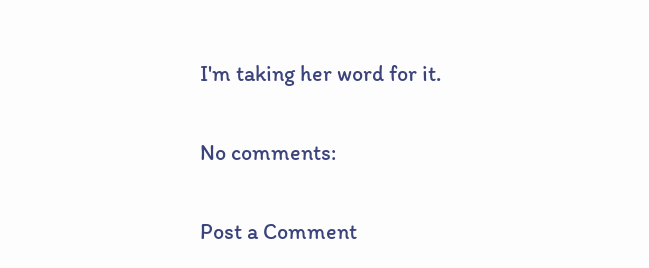I'm taking her word for it.

No comments:

Post a Comment